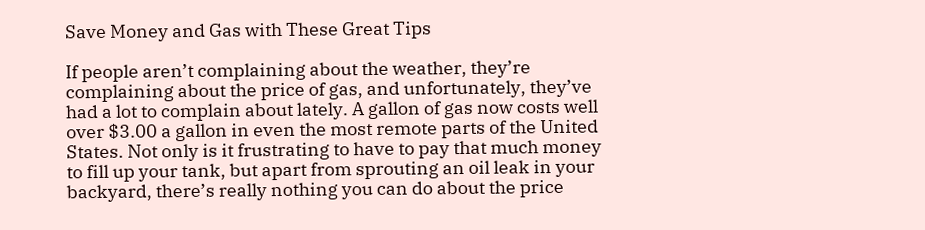Save Money and Gas with These Great Tips

If people aren’t complaining about the weather, they’re complaining about the price of gas, and unfortunately, they’ve had a lot to complain about lately. A gallon of gas now costs well over $3.00 a gallon in even the most remote parts of the United States. Not only is it frustrating to have to pay that much money to fill up your tank, but apart from sprouting an oil leak in your backyard, there’s really nothing you can do about the price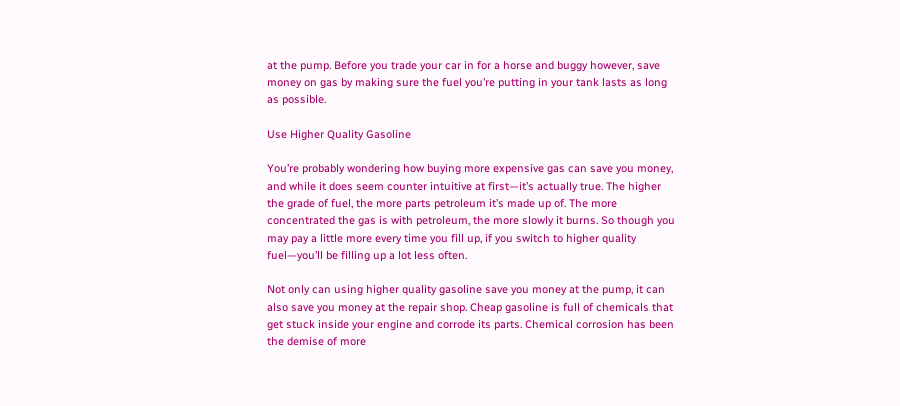at the pump. Before you trade your car in for a horse and buggy however, save money on gas by making sure the fuel you’re putting in your tank lasts as long as possible.

Use Higher Quality Gasoline

You’re probably wondering how buying more expensive gas can save you money, and while it does seem counter intuitive at first—it’s actually true. The higher the grade of fuel, the more parts petroleum it’s made up of. The more concentrated the gas is with petroleum, the more slowly it burns. So though you may pay a little more every time you fill up, if you switch to higher quality fuel—you’ll be filling up a lot less often.

Not only can using higher quality gasoline save you money at the pump, it can also save you money at the repair shop. Cheap gasoline is full of chemicals that get stuck inside your engine and corrode its parts. Chemical corrosion has been the demise of more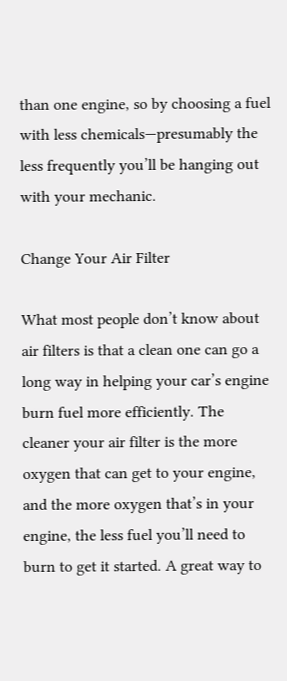than one engine, so by choosing a fuel with less chemicals—presumably the less frequently you’ll be hanging out with your mechanic.

Change Your Air Filter

What most people don’t know about air filters is that a clean one can go a long way in helping your car’s engine burn fuel more efficiently. The cleaner your air filter is the more oxygen that can get to your engine, and the more oxygen that’s in your engine, the less fuel you’ll need to burn to get it started. A great way to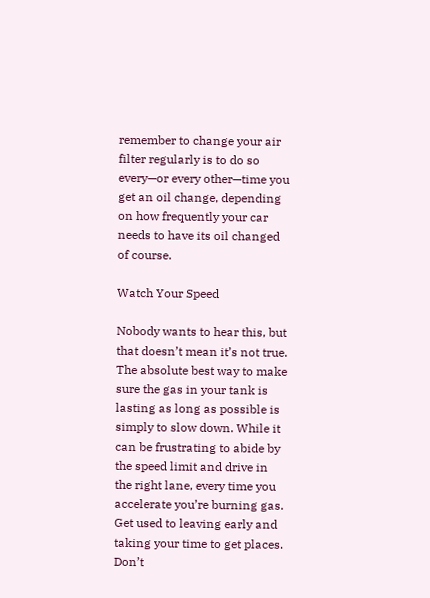remember to change your air filter regularly is to do so every—or every other—time you get an oil change, depending on how frequently your car needs to have its oil changed of course.

Watch Your Speed

Nobody wants to hear this, but that doesn’t mean it’s not true. The absolute best way to make sure the gas in your tank is lasting as long as possible is simply to slow down. While it can be frustrating to abide by the speed limit and drive in the right lane, every time you accelerate you’re burning gas. Get used to leaving early and taking your time to get places. Don’t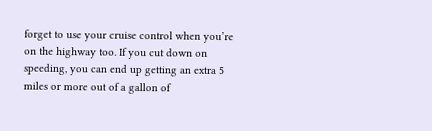forget to use your cruise control when you’re on the highway too. If you cut down on speeding, you can end up getting an extra 5 miles or more out of a gallon of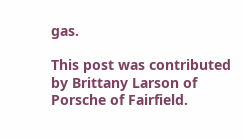gas.

This post was contributed by Brittany Larson of Porsche of Fairfield.